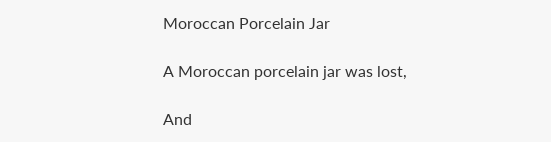Moroccan Porcelain Jar

A Moroccan porcelain jar was lost,

And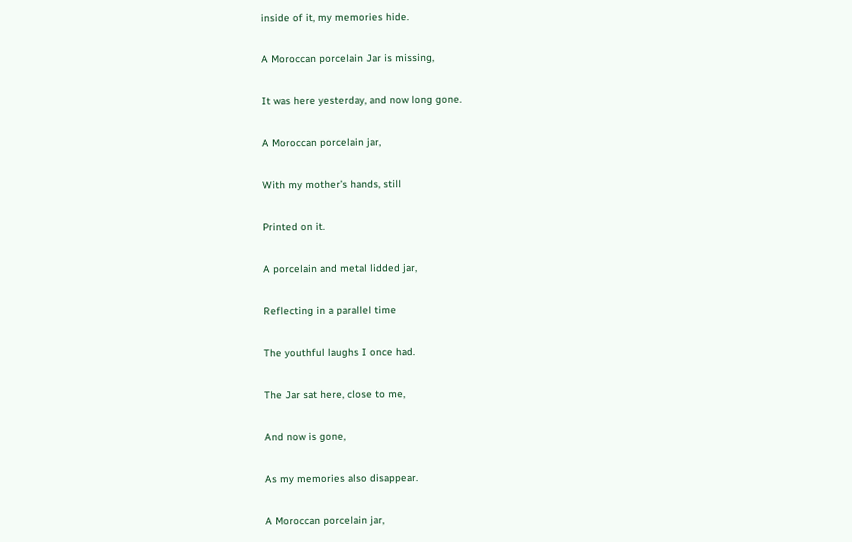inside of it, my memories hide.

A Moroccan porcelain Jar is missing,

It was here yesterday, and now long gone.

A Moroccan porcelain jar,

With my mother’s hands, still

Printed on it.

A porcelain and metal lidded jar,

Reflecting in a parallel time

The youthful laughs I once had.

The Jar sat here, close to me,

And now is gone,

As my memories also disappear.

A Moroccan porcelain jar,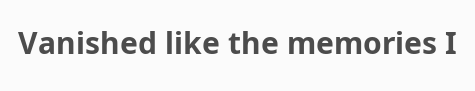Vanished like the memories I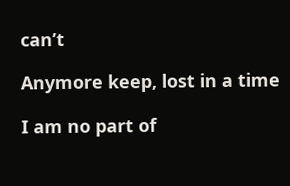can’t

Anymore keep, lost in a time

I am no part of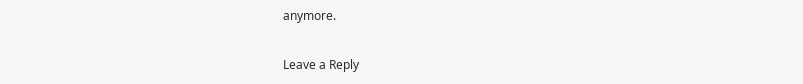anymore.

Leave a Reply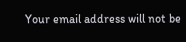Your email address will not be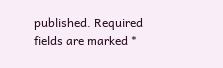published. Required fields are marked *